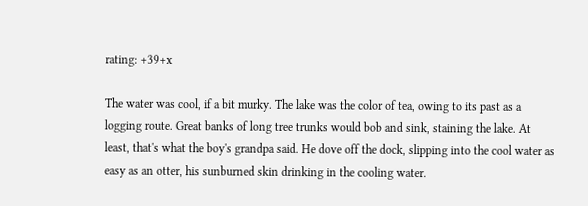rating: +39+x

The water was cool, if a bit murky. The lake was the color of tea, owing to its past as a logging route. Great banks of long tree trunks would bob and sink, staining the lake. At least, that's what the boy's grandpa said. He dove off the dock, slipping into the cool water as easy as an otter, his sunburned skin drinking in the cooling water.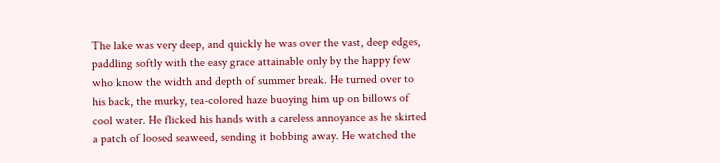The lake was very deep, and quickly he was over the vast, deep edges, paddling softly with the easy grace attainable only by the happy few who know the width and depth of summer break. He turned over to his back, the murky, tea-colored haze buoying him up on billows of cool water. He flicked his hands with a careless annoyance as he skirted a patch of loosed seaweed, sending it bobbing away. He watched the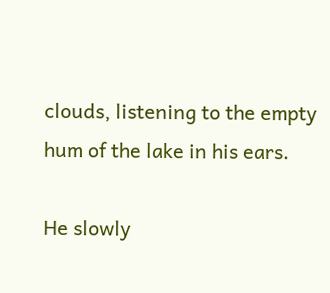clouds, listening to the empty hum of the lake in his ears.

He slowly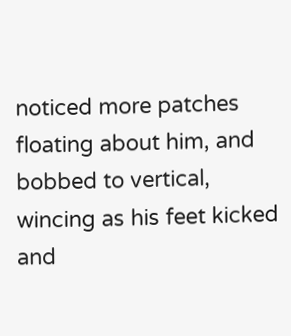noticed more patches floating about him, and bobbed to vertical, wincing as his feet kicked and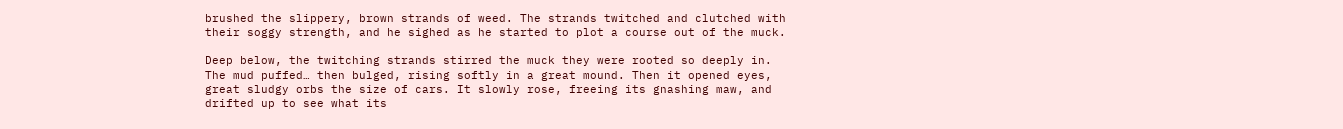brushed the slippery, brown strands of weed. The strands twitched and clutched with their soggy strength, and he sighed as he started to plot a course out of the muck.

Deep below, the twitching strands stirred the muck they were rooted so deeply in. The mud puffed… then bulged, rising softly in a great mound. Then it opened eyes, great sludgy orbs the size of cars. It slowly rose, freeing its gnashing maw, and drifted up to see what its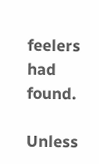feelers had found.

Unless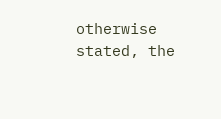otherwise stated, the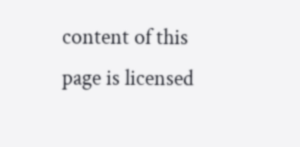content of this page is licensed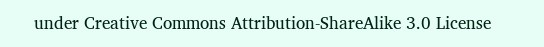under Creative Commons Attribution-ShareAlike 3.0 License